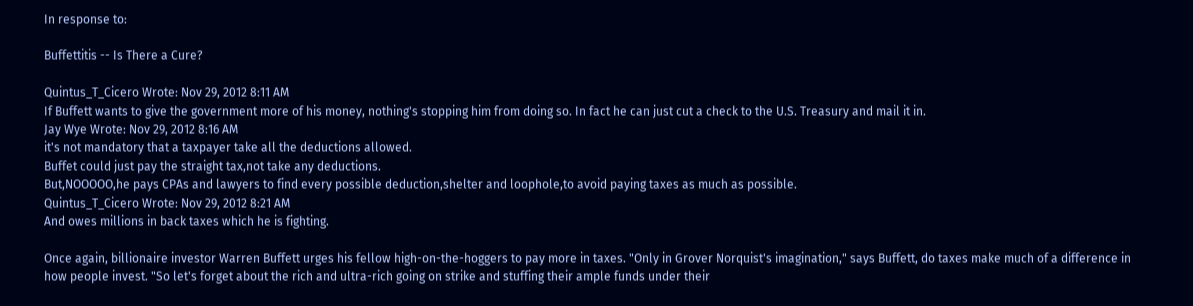In response to:

Buffettitis -- Is There a Cure?

Quintus_T_Cicero Wrote: Nov 29, 2012 8:11 AM
If Buffett wants to give the government more of his money, nothing's stopping him from doing so. In fact he can just cut a check to the U.S. Treasury and mail it in.
Jay Wye Wrote: Nov 29, 2012 8:16 AM
it's not mandatory that a taxpayer take all the deductions allowed.
Buffet could just pay the straight tax,not take any deductions.
But,NOOOOO,he pays CPAs and lawyers to find every possible deduction,shelter and loophole,to avoid paying taxes as much as possible.
Quintus_T_Cicero Wrote: Nov 29, 2012 8:21 AM
And owes millions in back taxes which he is fighting.

Once again, billionaire investor Warren Buffett urges his fellow high-on-the-hoggers to pay more in taxes. "Only in Grover Norquist's imagination," says Buffett, do taxes make much of a difference in how people invest. "So let's forget about the rich and ultra-rich going on strike and stuffing their ample funds under their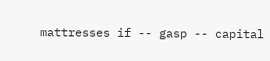mattresses if -- gasp -- capital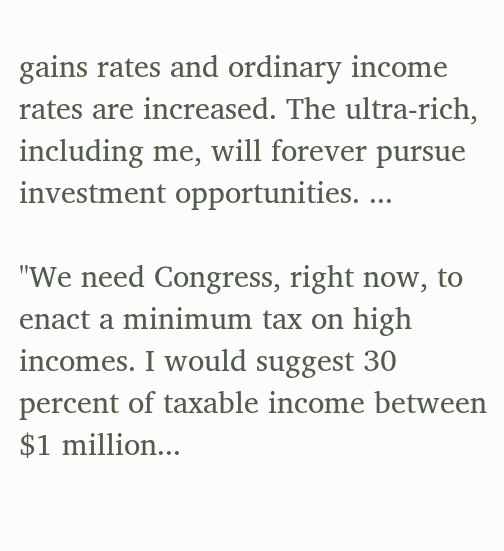gains rates and ordinary income rates are increased. The ultra-rich, including me, will forever pursue investment opportunities. ...

"We need Congress, right now, to enact a minimum tax on high incomes. I would suggest 30 percent of taxable income between $1 million...